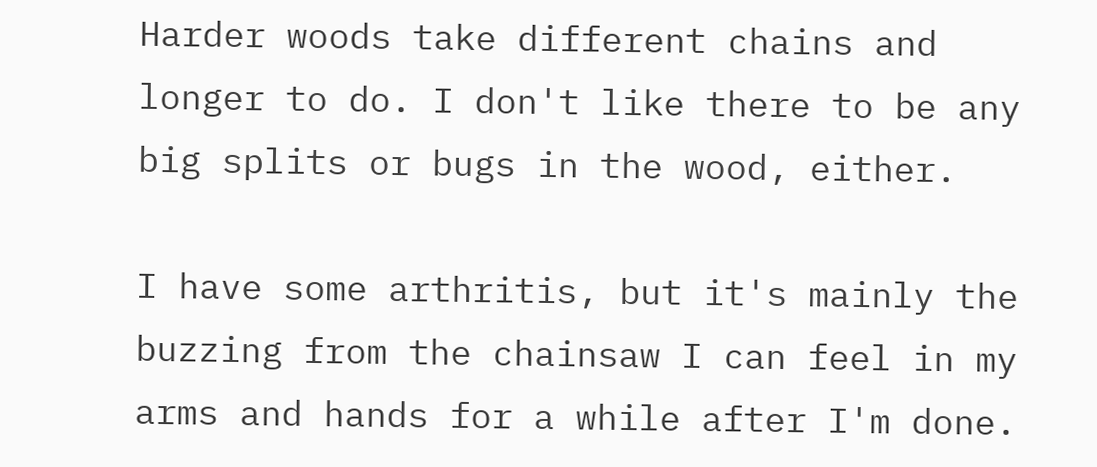Harder woods take different chains and longer to do. I don't like there to be any big splits or bugs in the wood, either.

I have some arthritis, but it's mainly the buzzing from the chainsaw I can feel in my arms and hands for a while after I'm done.